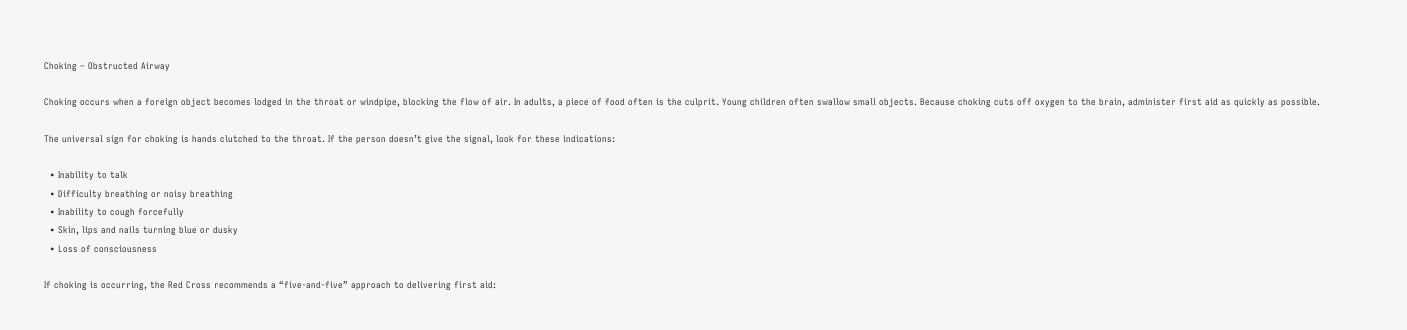Choking – Obstructed Airway

Choking occurs when a foreign object becomes lodged in the throat or windpipe, blocking the flow of air. In adults, a piece of food often is the culprit. Young children often swallow small objects. Because choking cuts off oxygen to the brain, administer first aid as quickly as possible.

The universal sign for choking is hands clutched to the throat. If the person doesn’t give the signal, look for these indications:

  • Inability to talk
  • Difficulty breathing or noisy breathing
  • Inability to cough forcefully
  • Skin, lips and nails turning blue or dusky
  • Loss of consciousness

If choking is occurring, the Red Cross recommends a “five-and-five” approach to delivering first aid: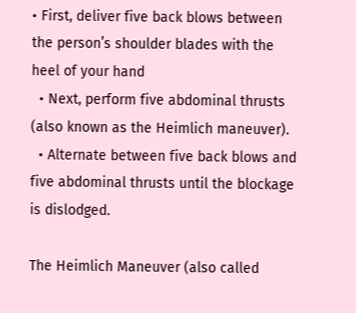• First, deliver five back blows between the person’s shoulder blades with the heel of your hand
  • Next, perform five abdominal thrusts (also known as the Heimlich maneuver).
  • Alternate between five back blows and five abdominal thrusts until the blockage is dislodged.

The Heimlich Maneuver (also called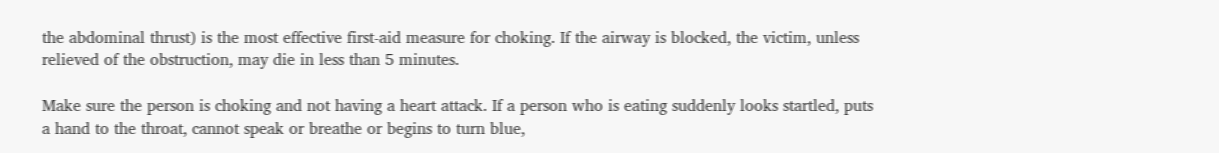the abdominal thrust) is the most effective first-aid measure for choking. If the airway is blocked, the victim, unless relieved of the obstruction, may die in less than 5 minutes.

Make sure the person is choking and not having a heart attack. If a person who is eating suddenly looks startled, puts a hand to the throat, cannot speak or breathe or begins to turn blue,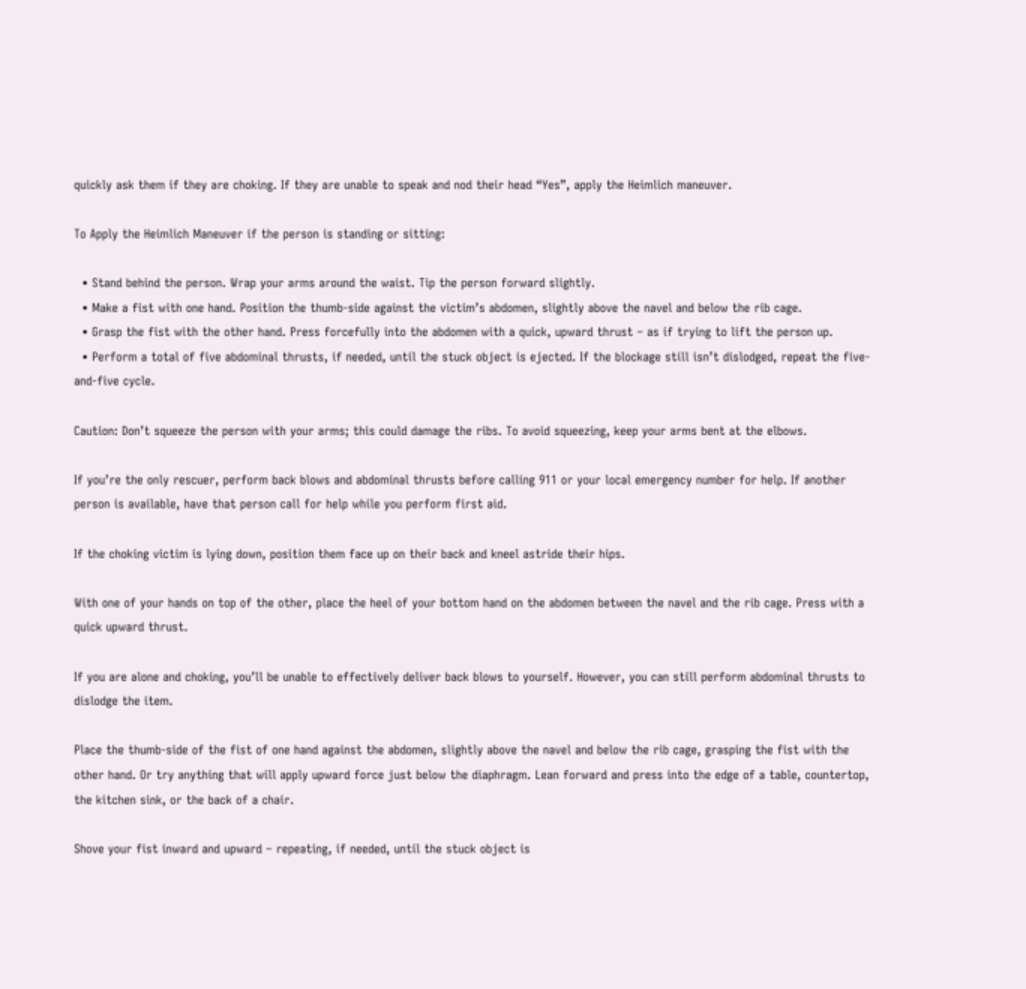quickly ask them if they are choking. If they are unable to speak and nod their head “Yes”, apply the Heimlich maneuver.

To Apply the Heimlich Maneuver if the person is standing or sitting:

  • Stand behind the person. Wrap your arms around the waist. Tip the person forward slightly.
  • Make a fist with one hand. Position the thumb-side against the victim’s abdomen, slightly above the navel and below the rib cage.
  • Grasp the fist with the other hand. Press forcefully into the abdomen with a quick, upward thrust – as if trying to lift the person up.
  • Perform a total of five abdominal thrusts, if needed, until the stuck object is ejected. If the blockage still isn’t dislodged, repeat the five-and-five cycle.

Caution: Don’t squeeze the person with your arms; this could damage the ribs. To avoid squeezing, keep your arms bent at the elbows.

If you’re the only rescuer, perform back blows and abdominal thrusts before calling 911 or your local emergency number for help. If another person is available, have that person call for help while you perform first aid.

If the choking victim is lying down, position them face up on their back and kneel astride their hips.

With one of your hands on top of the other, place the heel of your bottom hand on the abdomen between the navel and the rib cage. Press with a quick upward thrust.

If you are alone and choking, you’ll be unable to effectively deliver back blows to yourself. However, you can still perform abdominal thrusts to dislodge the item.

Place the thumb-side of the fist of one hand against the abdomen, slightly above the navel and below the rib cage, grasping the fist with the other hand. Or try anything that will apply upward force just below the diaphragm. Lean forward and press into the edge of a table, countertop, the kitchen sink, or the back of a chair.

Shove your fist inward and upward – repeating, if needed, until the stuck object is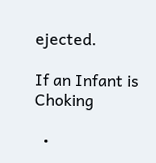ejected.

If an Infant is Choking

  •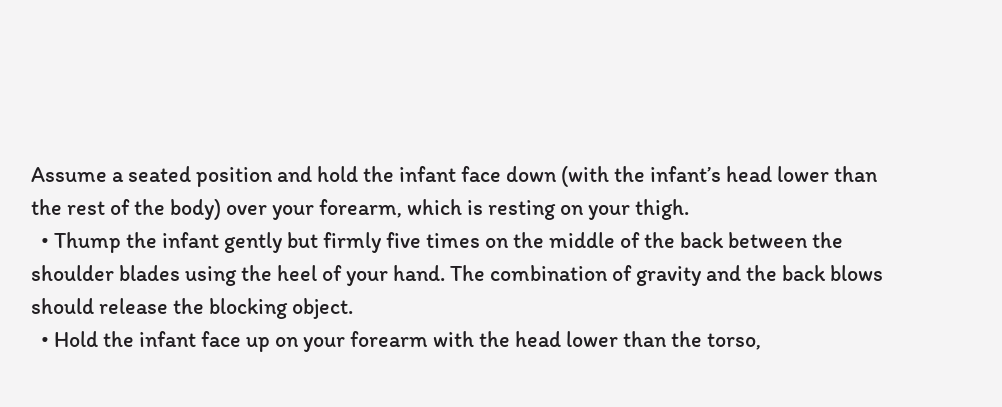Assume a seated position and hold the infant face down (with the infant’s head lower than the rest of the body) over your forearm, which is resting on your thigh.
  • Thump the infant gently but firmly five times on the middle of the back between the shoulder blades using the heel of your hand. The combination of gravity and the back blows should release the blocking object.
  • Hold the infant face up on your forearm with the head lower than the torso,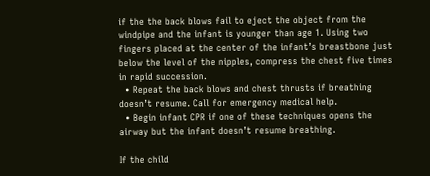if the the back blows fail to eject the object from the windpipe and the infant is younger than age 1. Using two fingers placed at the center of the infant’s breastbone just below the level of the nipples, compress the chest five times in rapid succession.
  • Repeat the back blows and chest thrusts if breathing doesn’t resume. Call for emergency medical help.
  • Begin infant CPR if one of these techniques opens the airway but the infant doesn’t resume breathing.

If the child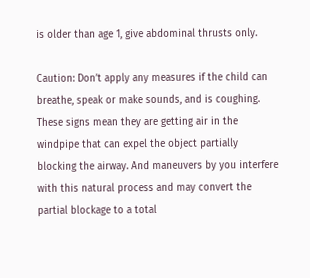is older than age 1, give abdominal thrusts only.

Caution: Don’t apply any measures if the child can breathe, speak or make sounds, and is coughing. These signs mean they are getting air in the windpipe that can expel the object partially blocking the airway. And maneuvers by you interfere with this natural process and may convert the partial blockage to a total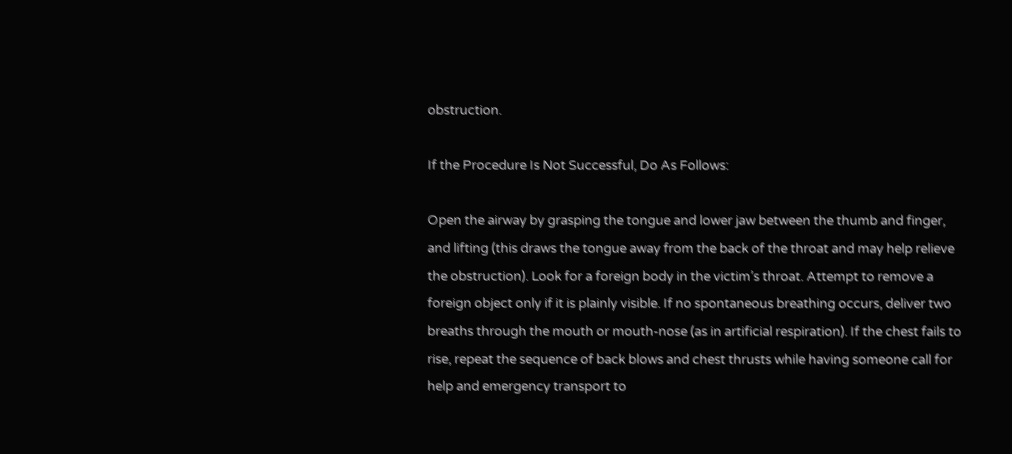obstruction.

If the Procedure Is Not Successful, Do As Follows:

Open the airway by grasping the tongue and lower jaw between the thumb and finger, and lifting (this draws the tongue away from the back of the throat and may help relieve the obstruction). Look for a foreign body in the victim’s throat. Attempt to remove a foreign object only if it is plainly visible. If no spontaneous breathing occurs, deliver two breaths through the mouth or mouth-nose (as in artificial respiration). If the chest fails to rise, repeat the sequence of back blows and chest thrusts while having someone call for help and emergency transport to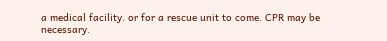a medical facility. or for a rescue unit to come. CPR may be necessary.